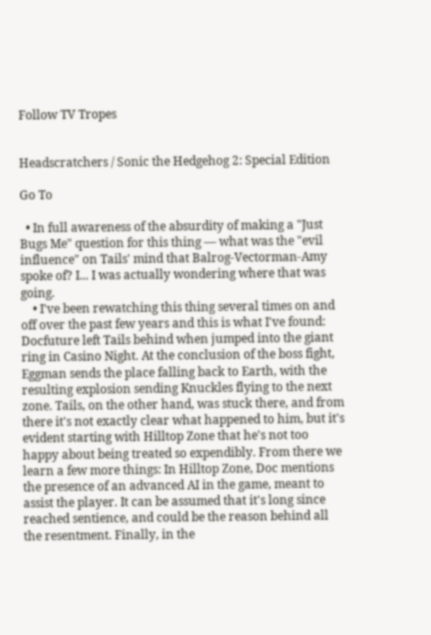Follow TV Tropes


Headscratchers / Sonic the Hedgehog 2: Special Edition

Go To

  • In full awareness of the absurdity of making a "Just Bugs Me" question for this thing — what was the "evil influence" on Tails' mind that Balrog-Vectorman-Amy spoke of? I... I was actually wondering where that was going.
    • I've been rewatching this thing several times on and off over the past few years and this is what I've found: Docfuture left Tails behind when jumped into the giant ring in Casino Night. At the conclusion of the boss fight, Eggman sends the place falling back to Earth, with the resulting explosion sending Knuckles flying to the next zone. Tails, on the other hand, was stuck there, and from there it's not exactly clear what happened to him, but it's evident starting with Hilltop Zone that he's not too happy about being treated so expendibly. From there we learn a few more things: In Hilltop Zone, Doc mentions the presence of an advanced AI in the game, meant to assist the player. It can be assumed that it's long since reached sentience, and could be the reason behind all the resentment. Finally, in the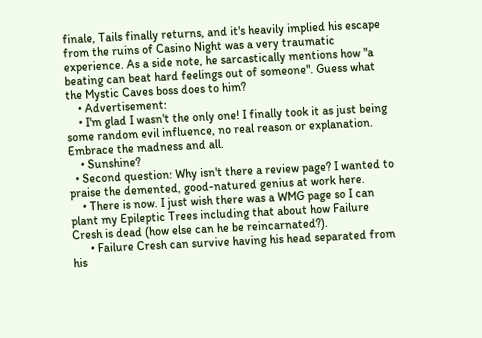finale, Tails finally returns, and it's heavily implied his escape from the ruins of Casino Night was a very traumatic experience. As a side note, he sarcastically mentions how "a beating can beat hard feelings out of someone". Guess what the Mystic Caves boss does to him?
    • Advertisement:
    • I'm glad I wasn't the only one! I finally took it as just being some random evil influence, no real reason or explanation. Embrace the madness and all.
    • Sunshine?
  • Second question: Why isn't there a review page? I wanted to praise the demented, good-natured genius at work here.
    • There is now. I just wish there was a WMG page so I can plant my Epileptic Trees including that about how Failure Cresh is dead (how else can he be reincarnated?).
      • Failure Cresh can survive having his head separated from his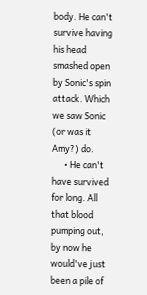body. He can't survive having his head smashed open by Sonic's spin attack. Which we saw Sonic (or was it Amy?) do.
      • He can't have survived for long. All that blood pumping out, by now he would've just been a pile of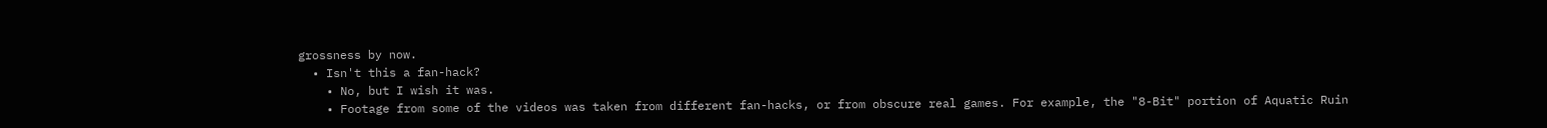grossness by now.
  • Isn't this a fan-hack?
    • No, but I wish it was.
    • Footage from some of the videos was taken from different fan-hacks, or from obscure real games. For example, the "8-Bit" portion of Aquatic Ruin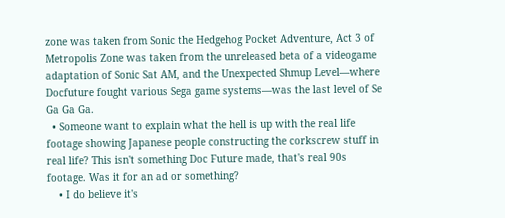zone was taken from Sonic the Hedgehog Pocket Adventure, Act 3 of Metropolis Zone was taken from the unreleased beta of a videogame adaptation of Sonic Sat AM, and the Unexpected Shmup Level—where Docfuture fought various Sega game systems—was the last level of Se Ga Ga Ga.
  • Someone want to explain what the hell is up with the real life footage showing Japanese people constructing the corkscrew stuff in real life? This isn't something Doc Future made, that's real 90s footage. Was it for an ad or something?
    • I do believe it's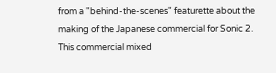from a "behind-the-scenes" featurette about the making of the Japanese commercial for Sonic 2. This commercial mixed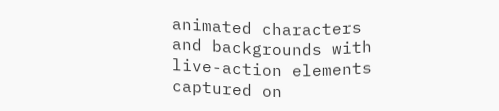animated characters and backgrounds with live-action elements captured on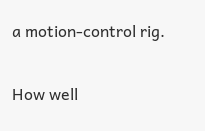a motion-control rig.


How well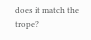does it match the trope?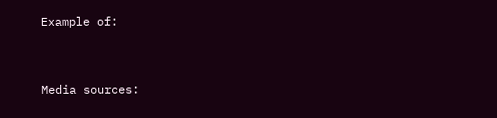Example of:


Media sources: